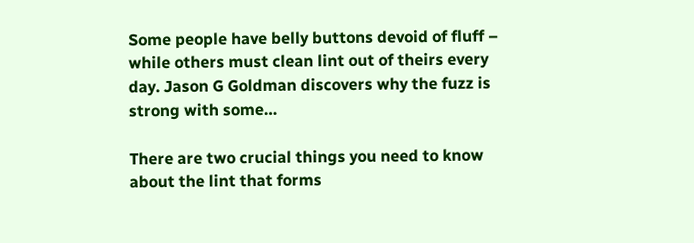Some people have belly buttons devoid of fluff – while others must clean lint out of theirs every day. Jason G Goldman discovers why the fuzz is strong with some…

There are two crucial things you need to know about the lint that forms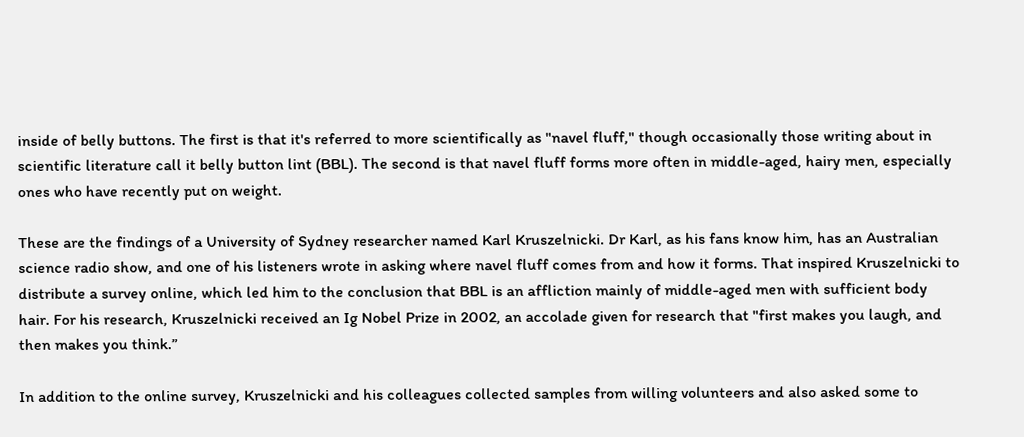inside of belly buttons. The first is that it's referred to more scientifically as "navel fluff," though occasionally those writing about in scientific literature call it belly button lint (BBL). The second is that navel fluff forms more often in middle-aged, hairy men, especially ones who have recently put on weight.

These are the findings of a University of Sydney researcher named Karl Kruszelnicki. Dr Karl, as his fans know him, has an Australian science radio show, and one of his listeners wrote in asking where navel fluff comes from and how it forms. That inspired Kruszelnicki to distribute a survey online, which led him to the conclusion that BBL is an affliction mainly of middle-aged men with sufficient body hair. For his research, Kruszelnicki received an Ig Nobel Prize in 2002, an accolade given for research that "first makes you laugh, and then makes you think.”

In addition to the online survey, Kruszelnicki and his colleagues collected samples from willing volunteers and also asked some to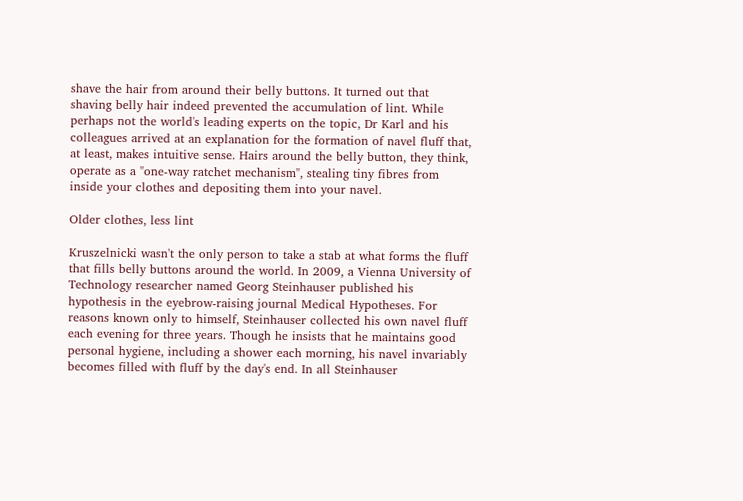shave the hair from around their belly buttons. It turned out that shaving belly hair indeed prevented the accumulation of lint. While perhaps not the world's leading experts on the topic, Dr Karl and his colleagues arrived at an explanation for the formation of navel fluff that, at least, makes intuitive sense. Hairs around the belly button, they think, operate as a "one-way ratchet mechanism", stealing tiny fibres from inside your clothes and depositing them into your navel.

Older clothes, less lint

Kruszelnicki wasn't the only person to take a stab at what forms the fluff that fills belly buttons around the world. In 2009, a Vienna University of Technology researcher named Georg Steinhauser published his hypothesis in the eyebrow-raising journal Medical Hypotheses. For reasons known only to himself, Steinhauser collected his own navel fluff each evening for three years. Though he insists that he maintains good personal hygiene, including a shower each morning, his navel invariably becomes filled with fluff by the day's end. In all Steinhauser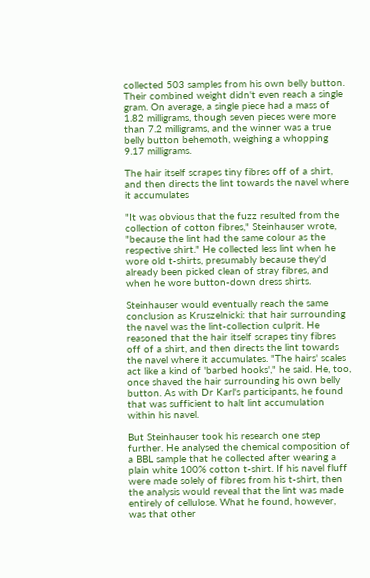collected 503 samples from his own belly button. Their combined weight didn't even reach a single gram. On average, a single piece had a mass of 1.82 milligrams, though seven pieces were more than 7.2 milligrams, and the winner was a true belly button behemoth, weighing a whopping 9.17 milligrams.

The hair itself scrapes tiny fibres off of a shirt, and then directs the lint towards the navel where it accumulates

"It was obvious that the fuzz resulted from the collection of cotton fibres," Steinhauser wrote, "because the lint had the same colour as the respective shirt." He collected less lint when he wore old t-shirts, presumably because they'd already been picked clean of stray fibres, and when he wore button-down dress shirts.

Steinhauser would eventually reach the same conclusion as Kruszelnicki: that hair surrounding the navel was the lint-collection culprit. He reasoned that the hair itself scrapes tiny fibres off of a shirt, and then directs the lint towards the navel where it accumulates. "The hairs' scales act like a kind of 'barbed hooks'," he said. He, too, once shaved the hair surrounding his own belly button. As with Dr Karl's participants, he found that was sufficient to halt lint accumulation within his navel.

But Steinhauser took his research one step further. He analysed the chemical composition of a BBL sample that he collected after wearing a plain white 100% cotton t-shirt. If his navel fluff were made solely of fibres from his t-shirt, then the analysis would reveal that the lint was made entirely of cellulose. What he found, however, was that other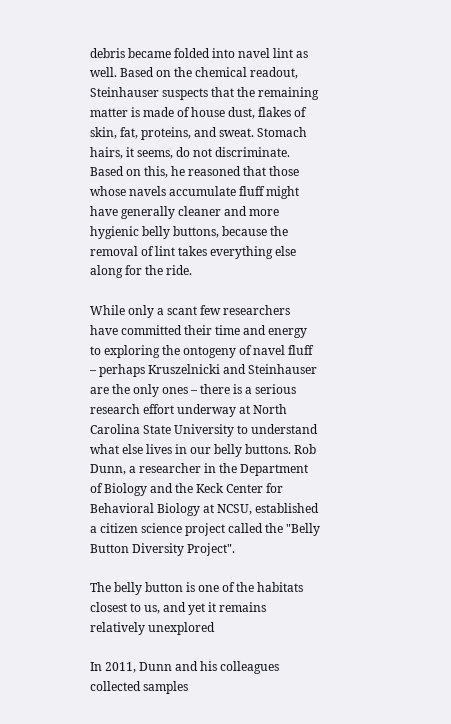debris became folded into navel lint as well. Based on the chemical readout, Steinhauser suspects that the remaining matter is made of house dust, flakes of skin, fat, proteins, and sweat. Stomach hairs, it seems, do not discriminate. Based on this, he reasoned that those whose navels accumulate fluff might have generally cleaner and more hygienic belly buttons, because the removal of lint takes everything else along for the ride.

While only a scant few researchers have committed their time and energy to exploring the ontogeny of navel fluff – perhaps Kruszelnicki and Steinhauser are the only ones – there is a serious research effort underway at North Carolina State University to understand what else lives in our belly buttons. Rob Dunn, a researcher in the Department of Biology and the Keck Center for Behavioral Biology at NCSU, established a citizen science project called the "Belly Button Diversity Project".

The belly button is one of the habitats closest to us, and yet it remains relatively unexplored

In 2011, Dunn and his colleagues collected samples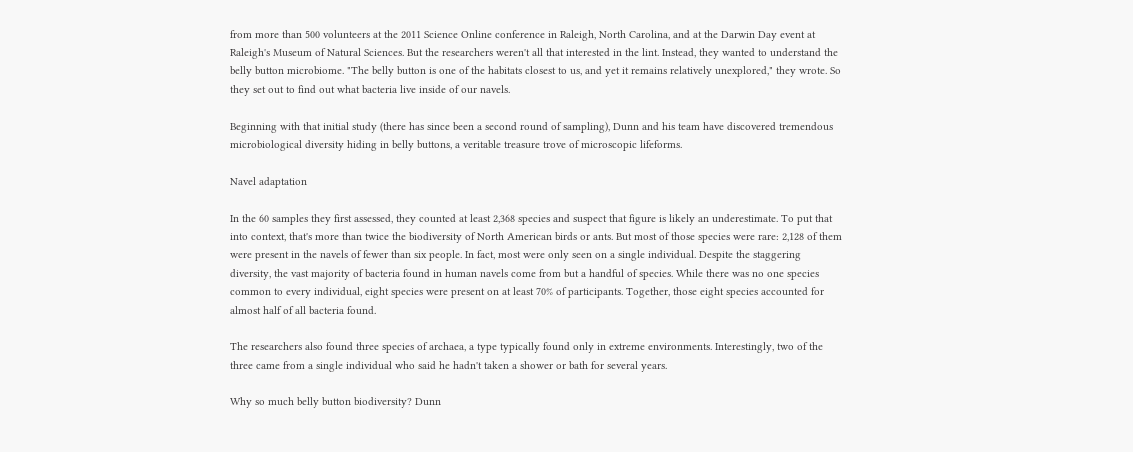from more than 500 volunteers at the 2011 Science Online conference in Raleigh, North Carolina, and at the Darwin Day event at Raleigh's Museum of Natural Sciences. But the researchers weren't all that interested in the lint. Instead, they wanted to understand the belly button microbiome. "The belly button is one of the habitats closest to us, and yet it remains relatively unexplored," they wrote. So they set out to find out what bacteria live inside of our navels.

Beginning with that initial study (there has since been a second round of sampling), Dunn and his team have discovered tremendous microbiological diversity hiding in belly buttons, a veritable treasure trove of microscopic lifeforms.

Navel adaptation

In the 60 samples they first assessed, they counted at least 2,368 species and suspect that figure is likely an underestimate. To put that into context, that's more than twice the biodiversity of North American birds or ants. But most of those species were rare: 2,128 of them were present in the navels of fewer than six people. In fact, most were only seen on a single individual. Despite the staggering diversity, the vast majority of bacteria found in human navels come from but a handful of species. While there was no one species common to every individual, eight species were present on at least 70% of participants. Together, those eight species accounted for almost half of all bacteria found.

The researchers also found three species of archaea, a type typically found only in extreme environments. Interestingly, two of the three came from a single individual who said he hadn't taken a shower or bath for several years.

Why so much belly button biodiversity? Dunn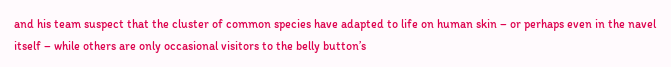and his team suspect that the cluster of common species have adapted to life on human skin – or perhaps even in the navel itself – while others are only occasional visitors to the belly button’s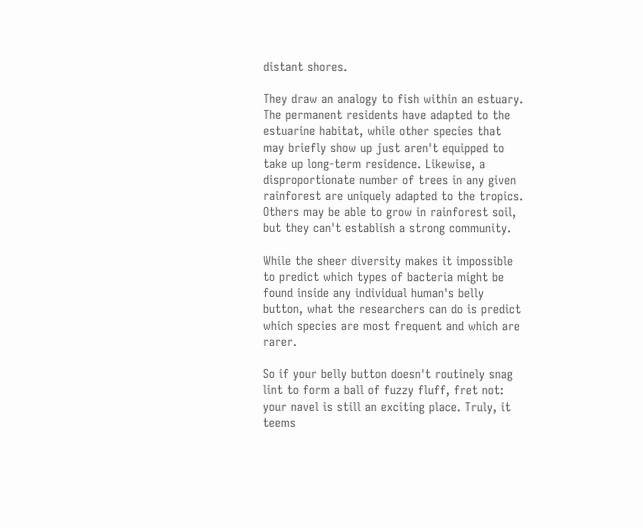distant shores.

They draw an analogy to fish within an estuary. The permanent residents have adapted to the estuarine habitat, while other species that may briefly show up just aren't equipped to take up long-term residence. Likewise, a disproportionate number of trees in any given rainforest are uniquely adapted to the tropics. Others may be able to grow in rainforest soil, but they can't establish a strong community.

While the sheer diversity makes it impossible to predict which types of bacteria might be found inside any individual human's belly button, what the researchers can do is predict which species are most frequent and which are rarer.

So if your belly button doesn't routinely snag lint to form a ball of fuzzy fluff, fret not: your navel is still an exciting place. Truly, it teems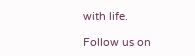with life.

Follow us on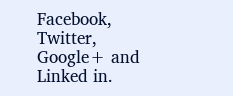Facebook, Twitter, Google+ and Linked in.